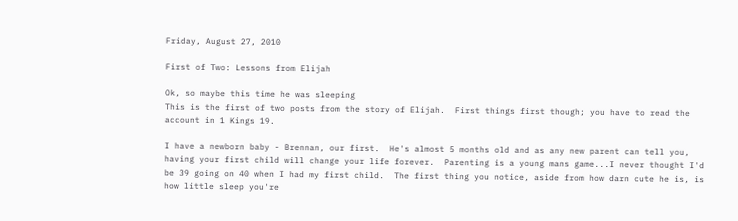Friday, August 27, 2010

First of Two: Lessons from Elijah

Ok, so maybe this time he was sleeping
This is the first of two posts from the story of Elijah.  First things first though; you have to read the account in 1 Kings 19.

I have a newborn baby - Brennan, our first.  He's almost 5 months old and as any new parent can tell you, having your first child will change your life forever.  Parenting is a young mans game...I never thought I'd be 39 going on 40 when I had my first child.  The first thing you notice, aside from how darn cute he is, is how little sleep you're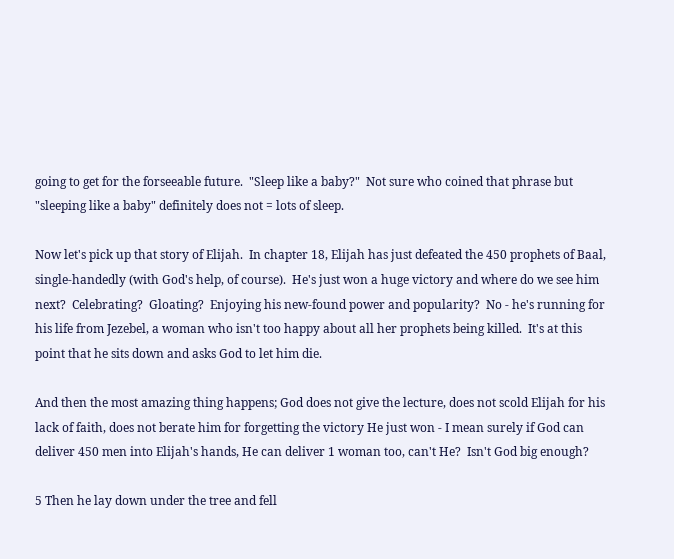going to get for the forseeable future.  "Sleep like a baby?"  Not sure who coined that phrase but "sleeping like a baby" definitely does not = lots of sleep.

Now let's pick up that story of Elijah.  In chapter 18, Elijah has just defeated the 450 prophets of Baal, single-handedly (with God's help, of course).  He's just won a huge victory and where do we see him next?  Celebrating?  Gloating?  Enjoying his new-found power and popularity?  No - he's running for his life from Jezebel, a woman who isn't too happy about all her prophets being killed.  It's at this point that he sits down and asks God to let him die.

And then the most amazing thing happens; God does not give the lecture, does not scold Elijah for his lack of faith, does not berate him for forgetting the victory He just won - I mean surely if God can deliver 450 men into Elijah's hands, He can deliver 1 woman too, can't He?  Isn't God big enough?

5 Then he lay down under the tree and fell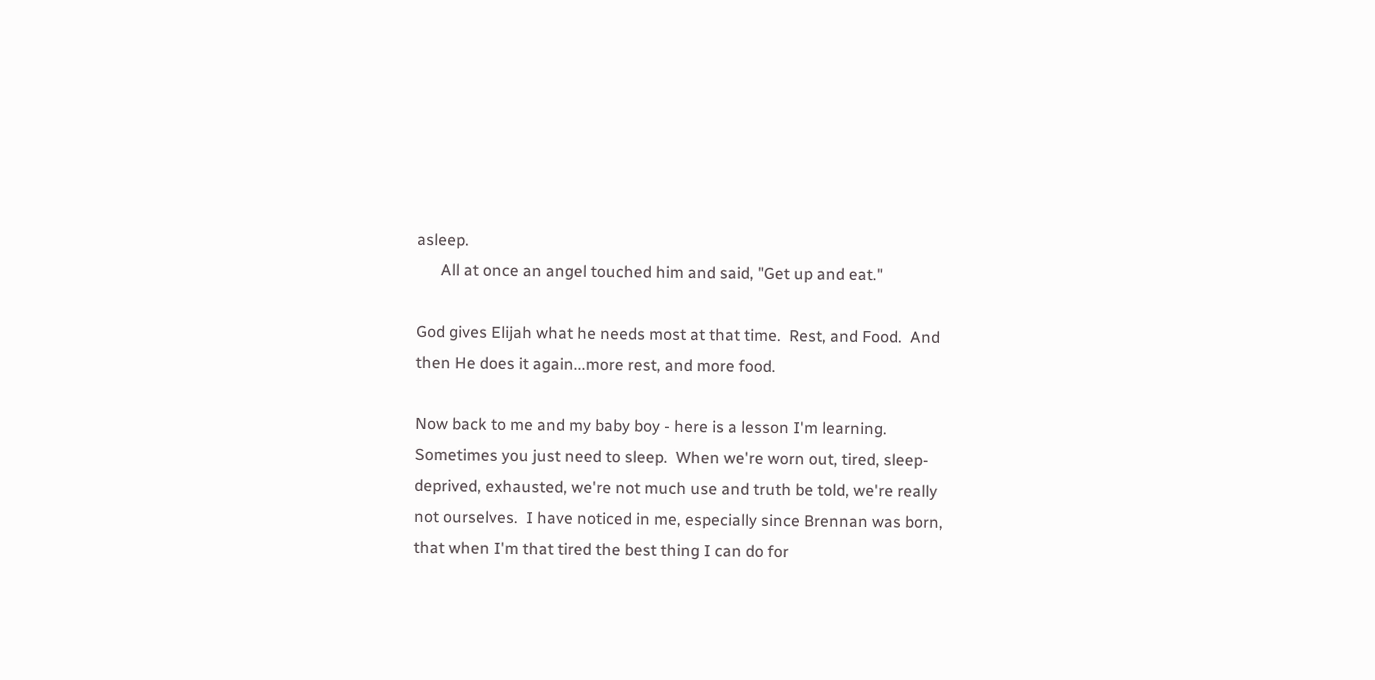asleep.
      All at once an angel touched him and said, "Get up and eat."

God gives Elijah what he needs most at that time.  Rest, and Food.  And then He does it again...more rest, and more food.

Now back to me and my baby boy - here is a lesson I'm learning.  Sometimes you just need to sleep.  When we're worn out, tired, sleep-deprived, exhausted, we're not much use and truth be told, we're really not ourselves.  I have noticed in me, especially since Brennan was born, that when I'm that tired the best thing I can do for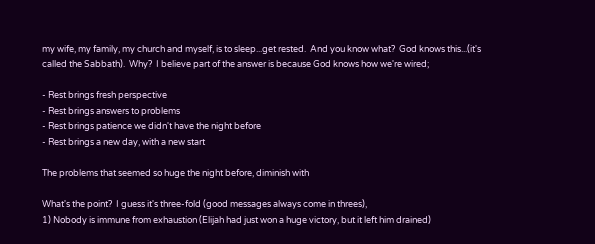my wife, my family, my church and myself, is to sleep...get rested.  And you know what?  God knows this...(it's called the Sabbath).  Why?  I believe part of the answer is because God knows how we're wired;

- Rest brings fresh perspective
- Rest brings answers to problems
- Rest brings patience we didn't have the night before
- Rest brings a new day, with a new start

The problems that seemed so huge the night before, diminish with

What's the point?  I guess it's three-fold (good messages always come in threes),
1) Nobody is immune from exhaustion (Elijah had just won a huge victory, but it left him drained)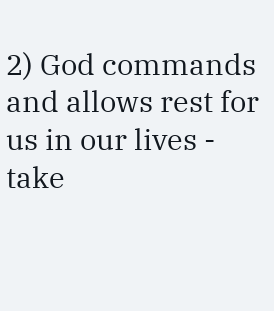2) God commands and allows rest for us in our lives - take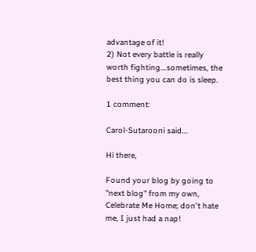advantage of it!
2) Not every battle is really worth fighting...sometimes, the best thing you can do is sleep.

1 comment:

Carol-Sutarooni said...

Hi there,

Found your blog by going to "next blog" from my own, Celebrate Me Home; don't hate me, I just had a nap!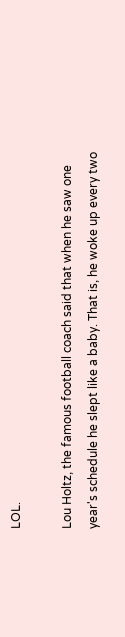LOL.

Lou Holtz, the famous football coach said that when he saw one year's schedule he slept like a baby. That is, he woke up every two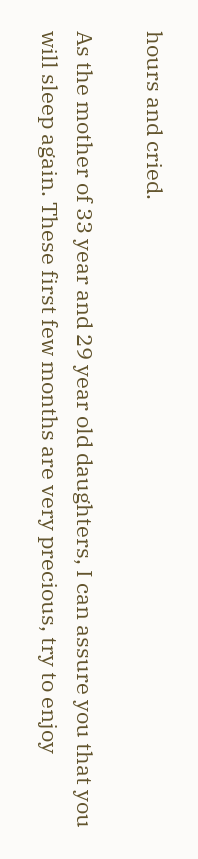hours and cried.

As the mother of 33 year and 29 year old daughters, I can assure you that you will sleep again. These first few months are very precious, try to enjoy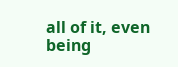all of it, even being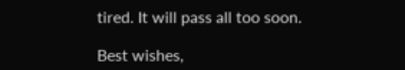tired. It will pass all too soon.

Best wishes,